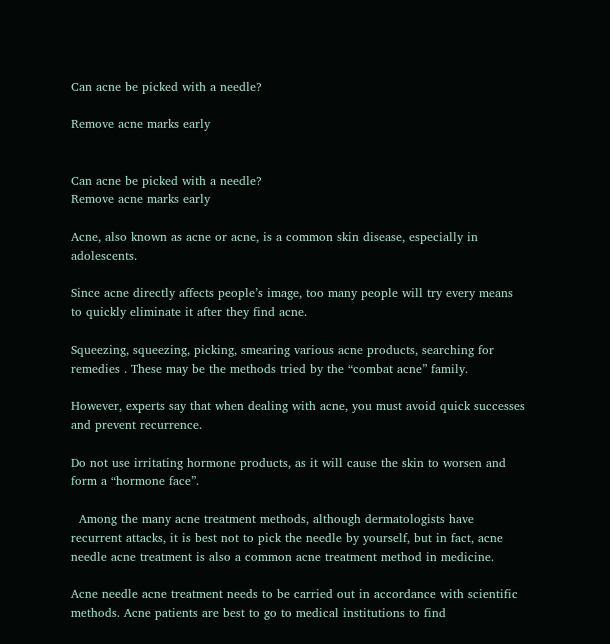Can acne be picked with a needle?

Remove acne marks early


Can acne be picked with a needle?
Remove acne marks early

Acne, also known as acne or acne, is a common skin disease, especially in adolescents.

Since acne directly affects people’s image, too many people will try every means to quickly eliminate it after they find acne.

Squeezing, squeezing, picking, smearing various acne products, searching for remedies . These may be the methods tried by the “combat acne” family.

However, experts say that when dealing with acne, you must avoid quick successes and prevent recurrence.

Do not use irritating hormone products, as it will cause the skin to worsen and form a “hormone face”.

  Among the many acne treatment methods, although dermatologists have recurrent attacks, it is best not to pick the needle by yourself, but in fact, acne needle acne treatment is also a common acne treatment method in medicine.

Acne needle acne treatment needs to be carried out in accordance with scientific methods. Acne patients are best to go to medical institutions to find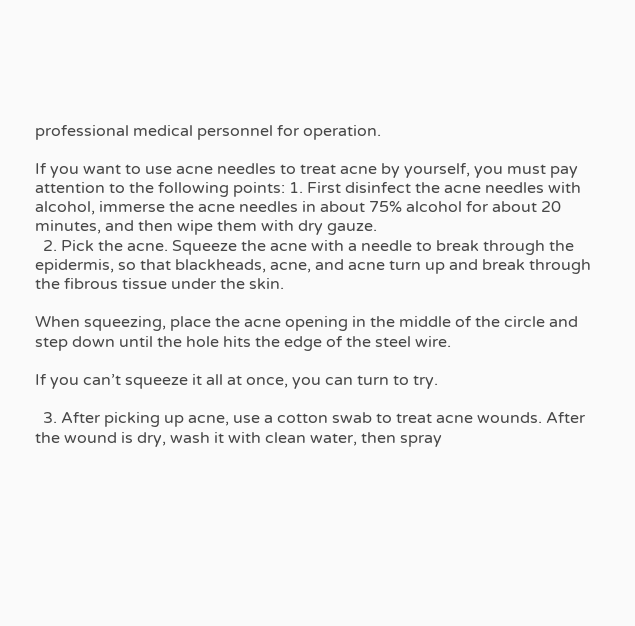professional medical personnel for operation.

If you want to use acne needles to treat acne by yourself, you must pay attention to the following points: 1. First disinfect the acne needles with alcohol, immerse the acne needles in about 75% alcohol for about 20 minutes, and then wipe them with dry gauze.
  2. Pick the acne. Squeeze the acne with a needle to break through the epidermis, so that blackheads, acne, and acne turn up and break through the fibrous tissue under the skin.

When squeezing, place the acne opening in the middle of the circle and step down until the hole hits the edge of the steel wire.

If you can’t squeeze it all at once, you can turn to try.

  3. After picking up acne, use a cotton swab to treat acne wounds. After the wound is dry, wash it with clean water, then spray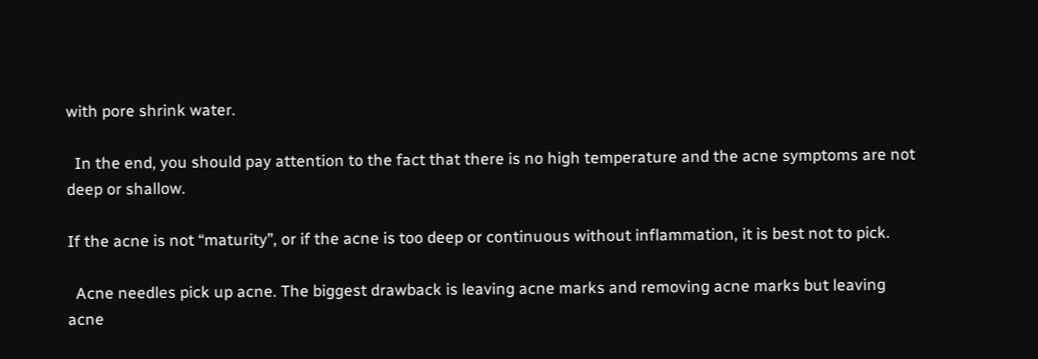with pore shrink water.

  In the end, you should pay attention to the fact that there is no high temperature and the acne symptoms are not deep or shallow.

If the acne is not “maturity”, or if the acne is too deep or continuous without inflammation, it is best not to pick.

  Acne needles pick up acne. The biggest drawback is leaving acne marks and removing acne marks but leaving acne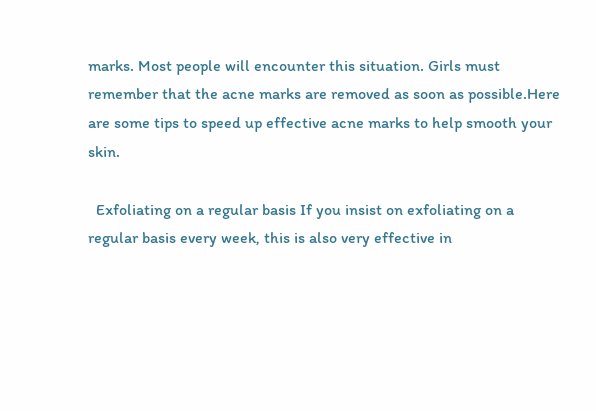marks. Most people will encounter this situation. Girls must remember that the acne marks are removed as soon as possible.Here are some tips to speed up effective acne marks to help smooth your skin.

  Exfoliating on a regular basis If you insist on exfoliating on a regular basis every week, this is also very effective in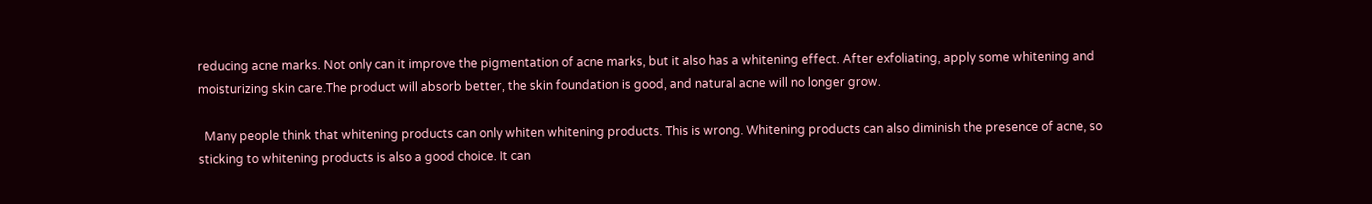reducing acne marks. Not only can it improve the pigmentation of acne marks, but it also has a whitening effect. After exfoliating, apply some whitening and moisturizing skin care.The product will absorb better, the skin foundation is good, and natural acne will no longer grow.

  Many people think that whitening products can only whiten whitening products. This is wrong. Whitening products can also diminish the presence of acne, so sticking to whitening products is also a good choice. It can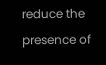reduce the presence of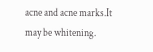acne and acne marks.It may be whitening.